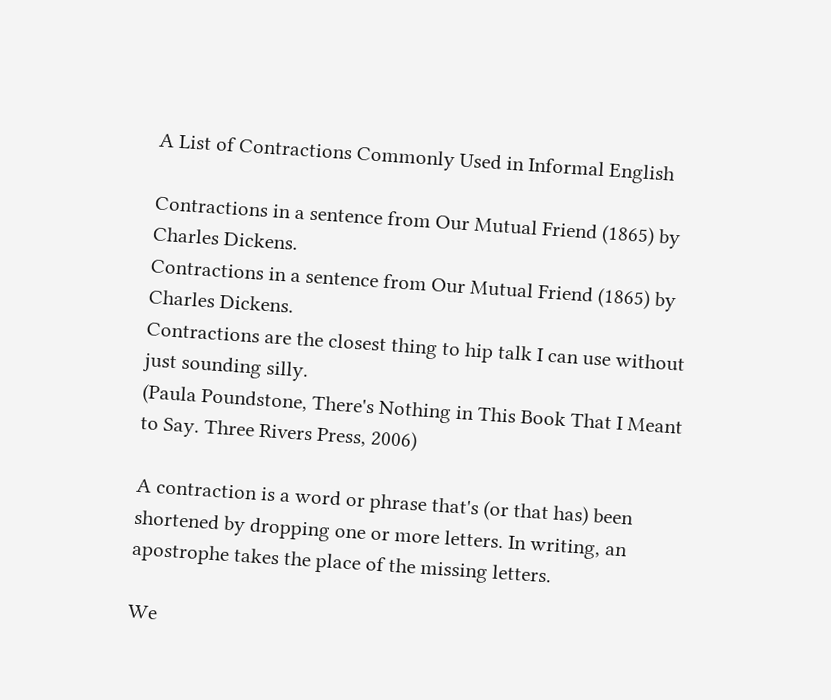A List of Contractions Commonly Used in Informal English

Contractions in a sentence from Our Mutual Friend (1865) by Charles Dickens.
Contractions in a sentence from Our Mutual Friend (1865) by Charles Dickens.
Contractions are the closest thing to hip talk I can use without just sounding silly.
(Paula Poundstone, There's Nothing in This Book That I Meant to Say. Three Rivers Press, 2006)

A contraction is a word or phrase that's (or that has) been shortened by dropping one or more letters. In writing, an apostrophe takes the place of the missing letters.

We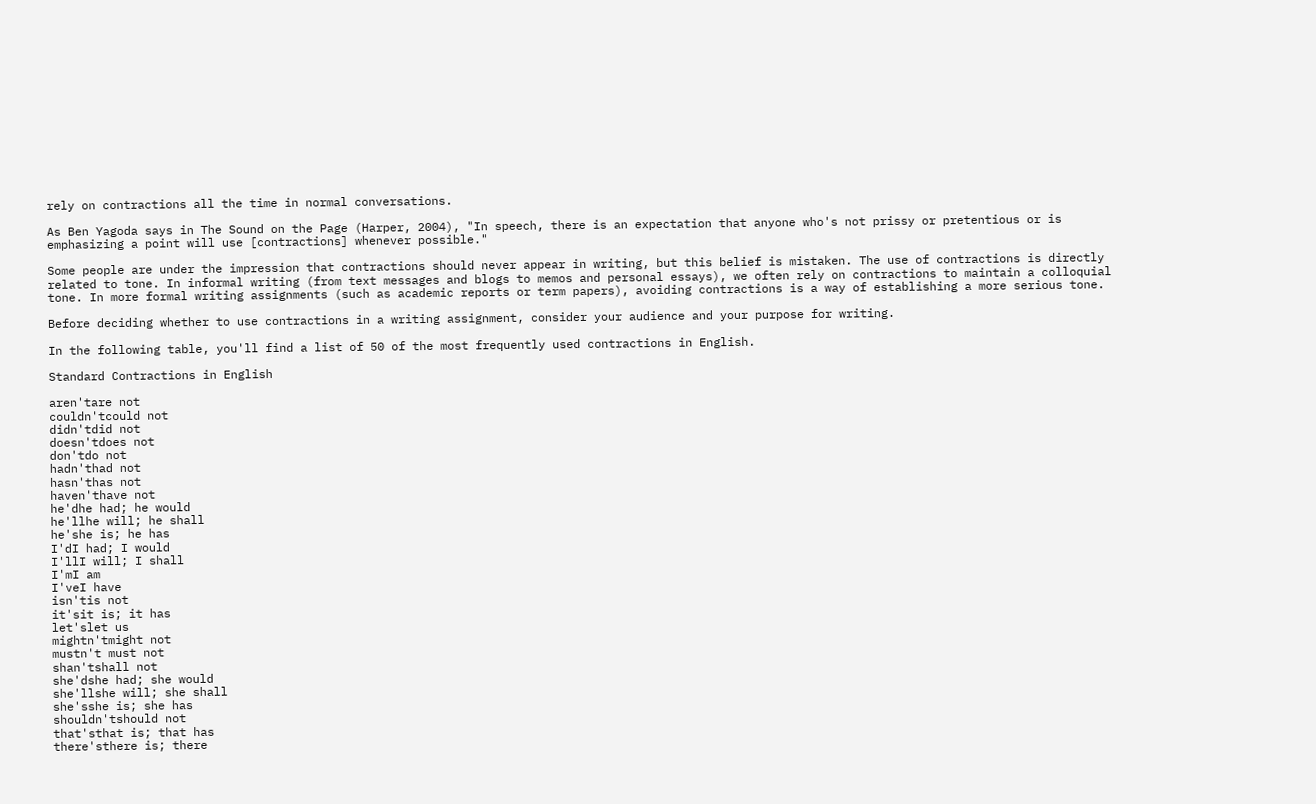rely on contractions all the time in normal conversations.

As Ben Yagoda says in The Sound on the Page (Harper, 2004), "In speech, there is an expectation that anyone who's not prissy or pretentious or is emphasizing a point will use [contractions] whenever possible."

Some people are under the impression that contractions should never appear in writing, but this belief is mistaken. The use of contractions is directly related to tone. In informal writing (from text messages and blogs to memos and personal essays), we often rely on contractions to maintain a colloquial tone. In more formal writing assignments (such as academic reports or term papers), avoiding contractions is a way of establishing a more serious tone.

Before deciding whether to use contractions in a writing assignment, consider your audience and your purpose for writing.

In the following table, you'll find a list of 50 of the most frequently used contractions in English.

Standard Contractions in English

aren'tare not
couldn'tcould not
didn'tdid not
doesn'tdoes not
don'tdo not
hadn'thad not
hasn'thas not
haven'thave not
he'dhe had; he would
he'llhe will; he shall
he'she is; he has
I'dI had; I would
I'llI will; I shall
I'mI am
I'veI have
isn'tis not
it'sit is; it has
let'slet us
mightn'tmight not
mustn't must not
shan'tshall not
she'dshe had; she would
she'llshe will; she shall
she'sshe is; she has
shouldn'tshould not
that'sthat is; that has
there'sthere is; there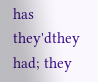has
they'dthey had; they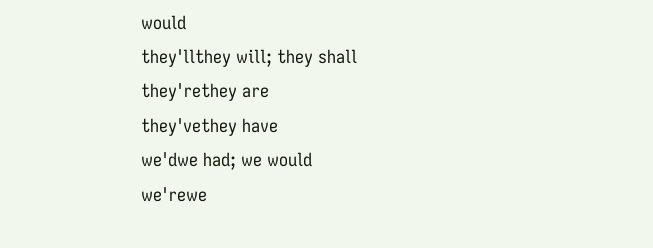would
they'llthey will; they shall
they'rethey are
they'vethey have
we'dwe had; we would
we'rewe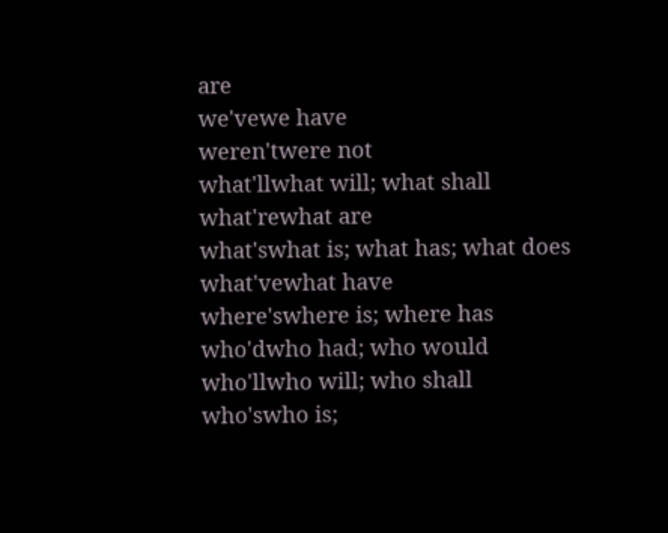are
we'vewe have
weren'twere not
what'llwhat will; what shall
what'rewhat are
what'swhat is; what has; what does
what'vewhat have
where'swhere is; where has
who'dwho had; who would
who'llwho will; who shall
who'swho is;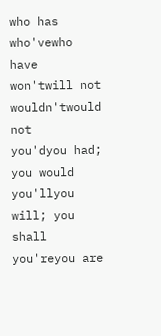who has
who'vewho have
won'twill not
wouldn'twould not
you'dyou had; you would
you'llyou will; you shall
you'reyou are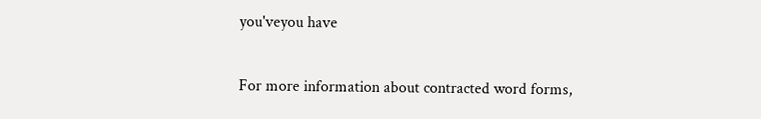you'veyou have

For more information about contracted word forms,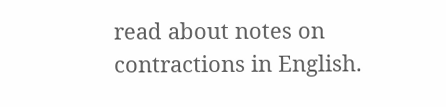read about notes on contractions in English.